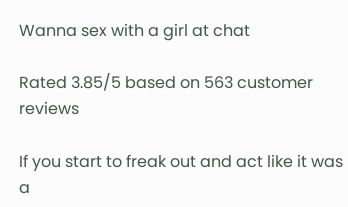Wanna sex with a girl at chat

Rated 3.85/5 based on 563 customer reviews

If you start to freak out and act like it was a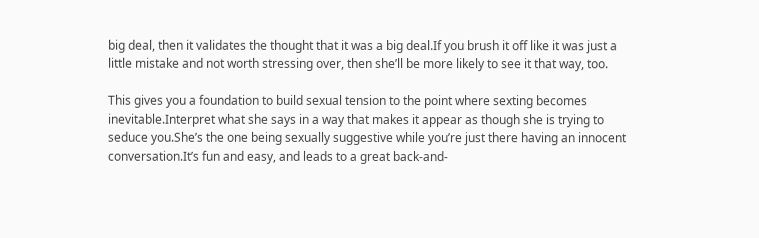big deal, then it validates the thought that it was a big deal.If you brush it off like it was just a little mistake and not worth stressing over, then she’ll be more likely to see it that way, too.

This gives you a foundation to build sexual tension to the point where sexting becomes inevitable.Interpret what she says in a way that makes it appear as though she is trying to seduce you.She’s the one being sexually suggestive while you’re just there having an innocent conversation.It’s fun and easy, and leads to a great back-and-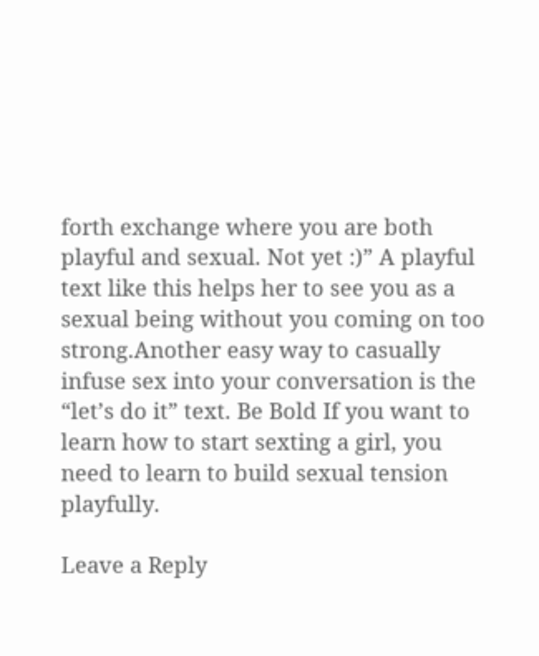forth exchange where you are both playful and sexual. Not yet :)” A playful text like this helps her to see you as a sexual being without you coming on too strong.Another easy way to casually infuse sex into your conversation is the “let’s do it” text. Be Bold If you want to learn how to start sexting a girl, you need to learn to build sexual tension playfully.

Leave a Reply